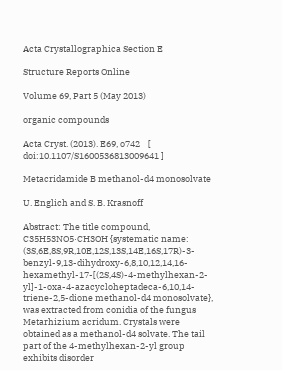Acta Crystallographica Section E

Structure Reports Online

Volume 69, Part 5 (May 2013)

organic compounds

Acta Cryst. (2013). E69, o742    [ doi:10.1107/S1600536813009641 ]

Metacridamide B methanol-d4 monosolvate

U. Englich and S. B. Krasnoff

Abstract: The title compound, C35H53NO5·CH3OH {systematic name: (3S,6E,8S,9R,10E,12S,13S,14E,16S,17R)-3-benzyl-9,13-dihydroxy-6,8,10,12,14,16-hexamethyl-17-[(2S,4S)-4-methylhexan-2-yl]-1-oxa-4-azacycloheptadeca-6,10,14-triene-2,5-dione methanol-d4 monosolvate}, was extracted from conidia of the fungus Metarhizium acridum. Crystals were obtained as a methanol-d4 solvate. The tail part of the 4-methylhexan-2-yl group exhibits disorder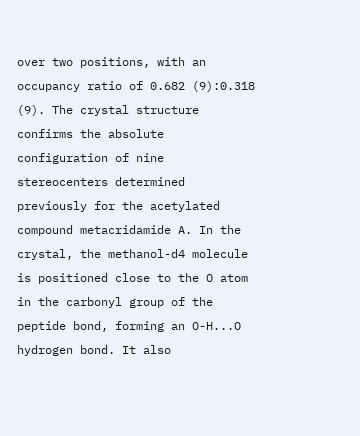over two positions, with an occupancy ratio of 0.682 (9):0.318 (9). The crystal structure confirms the absolute configuration of nine stereocenters determined previously for the acetylated compound metacridamide A. In the crystal, the methanol-d4 molecule is positioned close to the O atom in the carbonyl group of the peptide bond, forming an O-H...O hydrogen bond. It also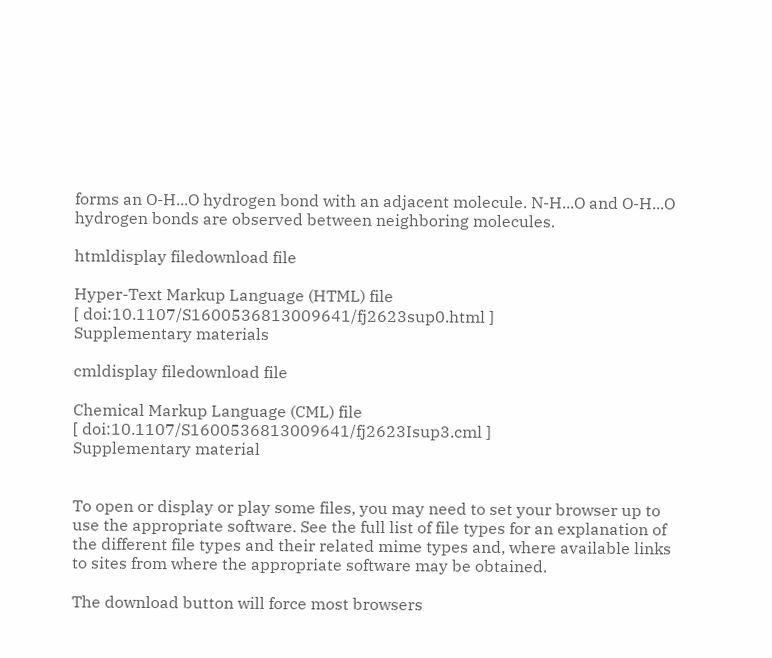forms an O-H...O hydrogen bond with an adjacent molecule. N-H...O and O-H...O hydrogen bonds are observed between neighboring molecules.

htmldisplay filedownload file

Hyper-Text Markup Language (HTML) file
[ doi:10.1107/S1600536813009641/fj2623sup0.html ]
Supplementary materials

cmldisplay filedownload file

Chemical Markup Language (CML) file
[ doi:10.1107/S1600536813009641/fj2623Isup3.cml ]
Supplementary material


To open or display or play some files, you may need to set your browser up to use the appropriate software. See the full list of file types for an explanation of the different file types and their related mime types and, where available links to sites from where the appropriate software may be obtained.

The download button will force most browsers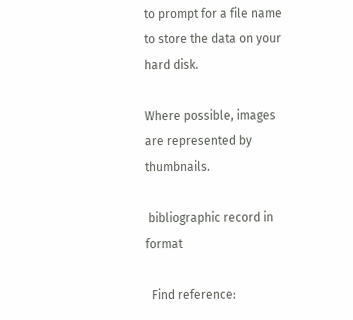to prompt for a file name to store the data on your hard disk.

Where possible, images are represented by thumbnails.

 bibliographic record in  format

  Find reference: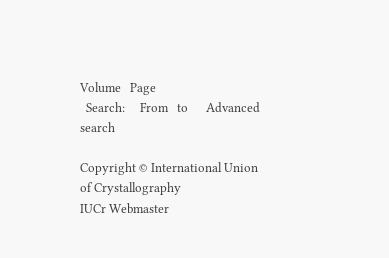Volume   Page
  Search:     From   to      Advanced search

Copyright © International Union of Crystallography
IUCr Webmaster